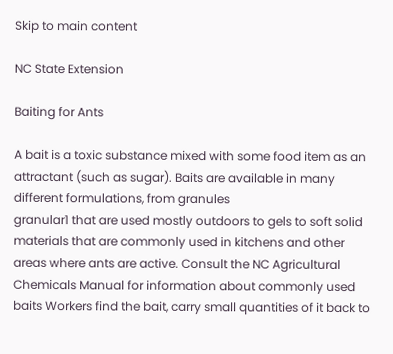Skip to main content

NC State Extension

Baiting for Ants

A bait is a toxic substance mixed with some food item as an attractant (such as sugar). Baits are available in many different formulations, from granules
granular1 that are used mostly outdoors to gels to soft solid materials that are commonly used in kitchens and other areas where ants are active. Consult the NC Agricultural Chemicals Manual for information about commonly used baits Workers find the bait, carry small quantities of it back to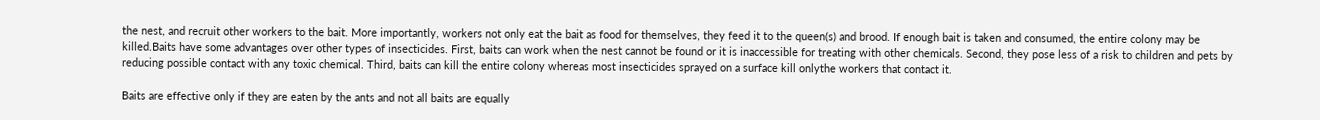the nest, and recruit other workers to the bait. More importantly, workers not only eat the bait as food for themselves, they feed it to the queen(s) and brood. If enough bait is taken and consumed, the entire colony may be killed.Baits have some advantages over other types of insecticides. First, baits can work when the nest cannot be found or it is inaccessible for treating with other chemicals. Second, they pose less of a risk to children and pets by reducing possible contact with any toxic chemical. Third, baits can kill the entire colony whereas most insecticides sprayed on a surface kill onlythe workers that contact it.

Baits are effective only if they are eaten by the ants and not all baits are equally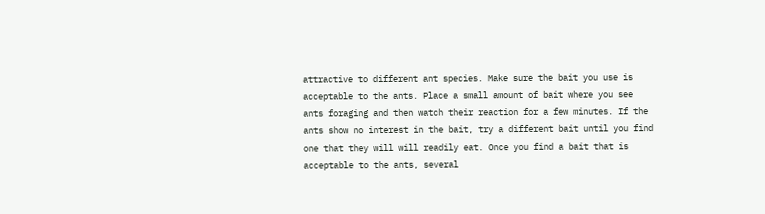attractive to different ant species. Make sure the bait you use is acceptable to the ants. Place a small amount of bait where you see ants foraging and then watch their reaction for a few minutes. If the ants show no interest in the bait, try a different bait until you find one that they will will readily eat. Once you find a bait that is acceptable to the ants, several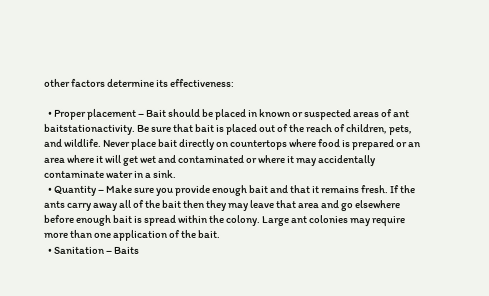other factors determine its effectiveness:

  • Proper placement – Bait should be placed in known or suspected areas of ant baitstationactivity. Be sure that bait is placed out of the reach of children, pets, and wildlife. Never place bait directly on countertops where food is prepared or an area where it will get wet and contaminated or where it may accidentally contaminate water in a sink.
  • Quantity – Make sure you provide enough bait and that it remains fresh. If the ants carry away all of the bait then they may leave that area and go elsewhere before enough bait is spread within the colony. Large ant colonies may require more than one application of the bait.
  • Sanitation – Baits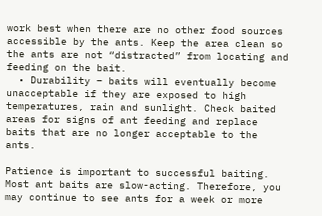work best when there are no other food sources accessible by the ants. Keep the area clean so the ants are not “distracted” from locating and feeding on the bait.
  • Durability – baits will eventually become unacceptable if they are exposed to high temperatures, rain and sunlight. Check baited areas for signs of ant feeding and replace baits that are no longer acceptable to the ants.

Patience is important to successful baiting. Most ant baits are slow-acting. Therefore, you may continue to see ants for a week or more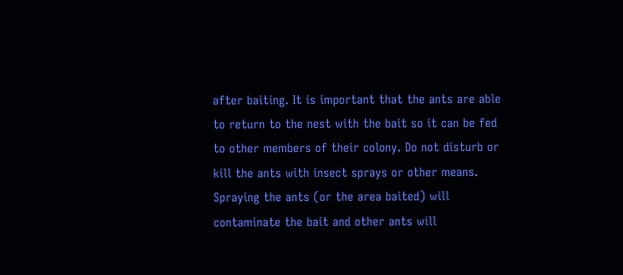after baiting. It is important that the ants are able to return to the nest with the bait so it can be fed to other members of their colony. Do not disturb or kill the ants with insect sprays or other means. Spraying the ants (or the area baited) will contaminate the bait and other ants will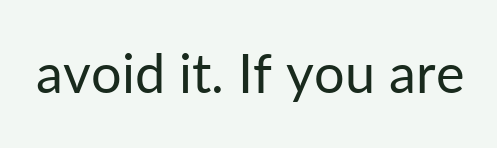avoid it. If you are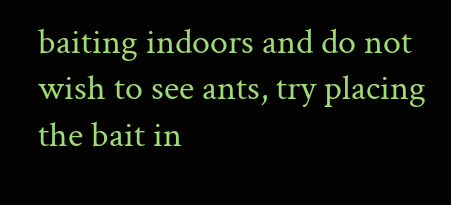baiting indoors and do not wish to see ants, try placing the bait in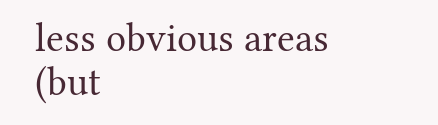less obvious areas (but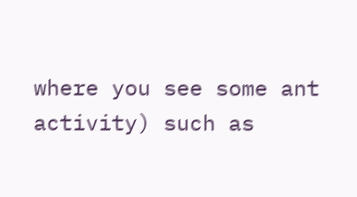where you see some ant activity) such as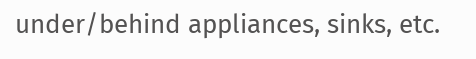under/behind appliances, sinks, etc.